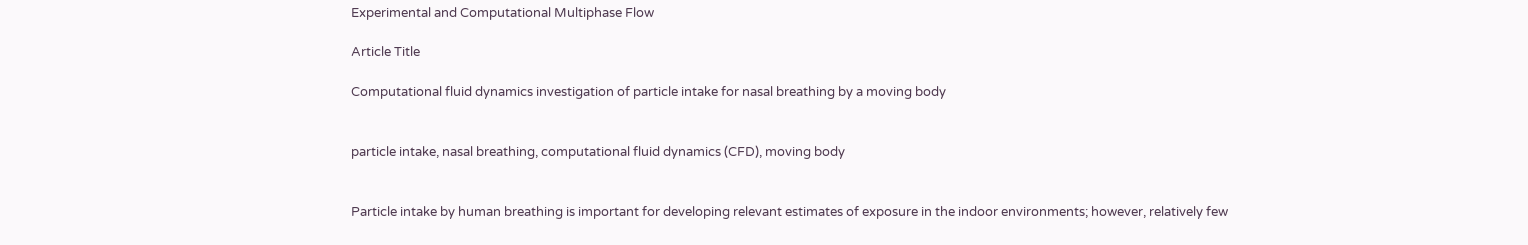Experimental and Computational Multiphase Flow

Article Title

Computational fluid dynamics investigation of particle intake for nasal breathing by a moving body


particle intake, nasal breathing, computational fluid dynamics (CFD), moving body


Particle intake by human breathing is important for developing relevant estimates of exposure in the indoor environments; however, relatively few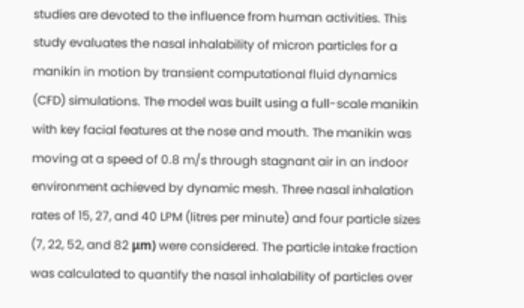studies are devoted to the influence from human activities. This study evaluates the nasal inhalability of micron particles for a manikin in motion by transient computational fluid dynamics (CFD) simulations. The model was built using a full-scale manikin with key facial features at the nose and mouth. The manikin was moving at a speed of 0.8 m/s through stagnant air in an indoor environment achieved by dynamic mesh. Three nasal inhalation rates of 15, 27, and 40 LPM (litres per minute) and four particle sizes (7, 22, 52, and 82 μm) were considered. The particle intake fraction was calculated to quantify the nasal inhalability of particles over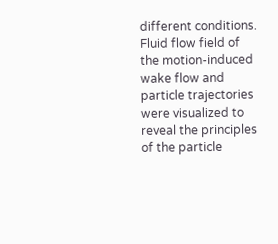different conditions. Fluid flow field of the motion-induced wake flow and particle trajectories were visualized to reveal the principles of the particle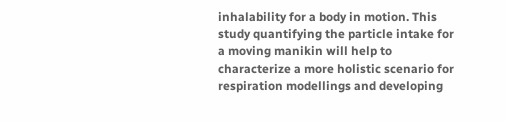inhalability for a body in motion. This study quantifying the particle intake for a moving manikin will help to characterize a more holistic scenario for respiration modellings and developing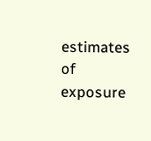estimates of exposure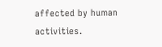affected by human activities.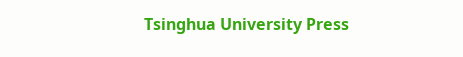Tsinghua University Press